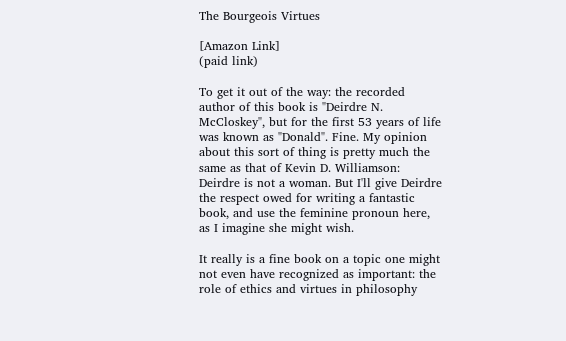The Bourgeois Virtues

[Amazon Link]
(paid link)

To get it out of the way: the recorded author of this book is "Deirdre N. McCloskey", but for the first 53 years of life was known as "Donald". Fine. My opinion about this sort of thing is pretty much the same as that of Kevin D. Williamson: Deirdre is not a woman. But I'll give Deirdre the respect owed for writing a fantastic book, and use the feminine pronoun here, as I imagine she might wish.

It really is a fine book on a topic one might not even have recognized as important: the role of ethics and virtues in philosophy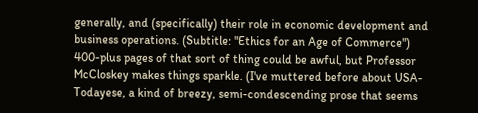generally, and (specifically) their role in economic development and business operations. (Subtitle: "Ethics for an Age of Commerce") 400-plus pages of that sort of thing could be awful, but Professor McCloskey makes things sparkle. (I've muttered before about USA-Todayese, a kind of breezy, semi-condescending prose that seems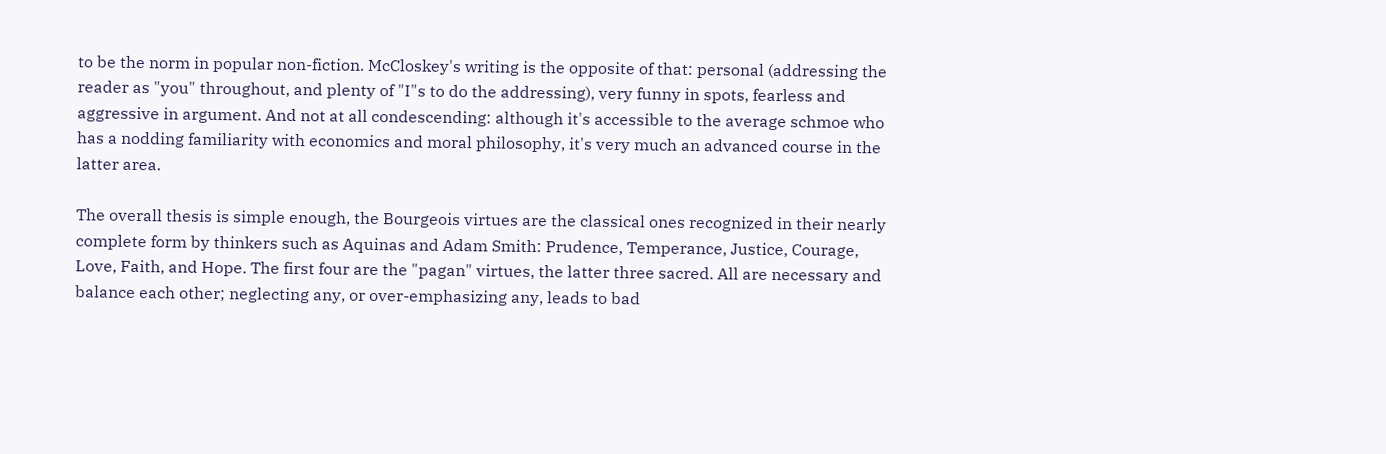to be the norm in popular non-fiction. McCloskey's writing is the opposite of that: personal (addressing the reader as "you" throughout, and plenty of "I"s to do the addressing), very funny in spots, fearless and aggressive in argument. And not at all condescending: although it's accessible to the average schmoe who has a nodding familiarity with economics and moral philosophy, it's very much an advanced course in the latter area.

The overall thesis is simple enough, the Bourgeois virtues are the classical ones recognized in their nearly complete form by thinkers such as Aquinas and Adam Smith: Prudence, Temperance, Justice, Courage, Love, Faith, and Hope. The first four are the "pagan" virtues, the latter three sacred. All are necessary and balance each other; neglecting any, or over-emphasizing any, leads to bad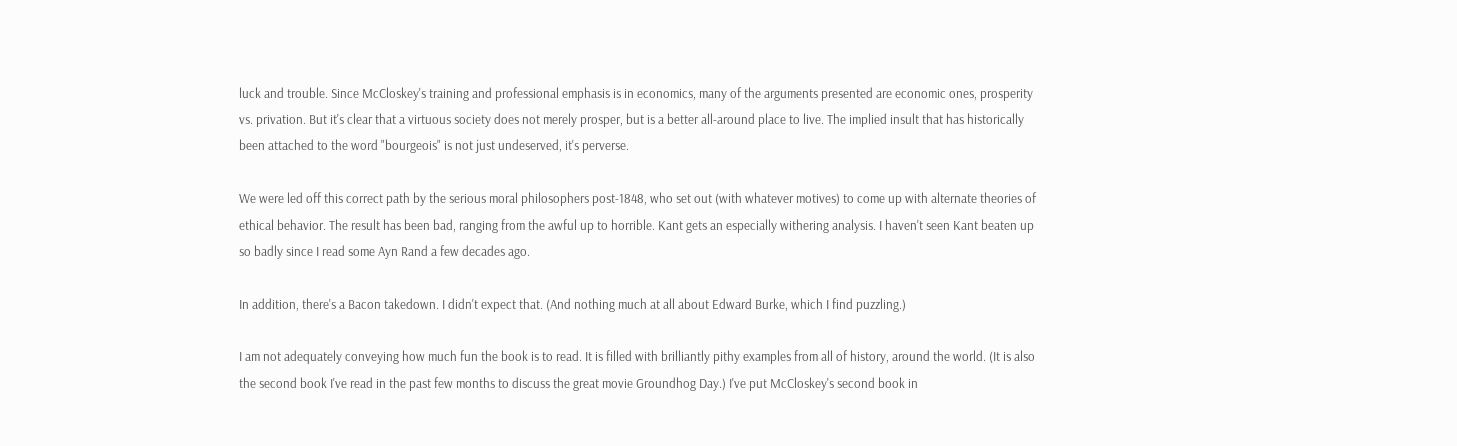luck and trouble. Since McCloskey's training and professional emphasis is in economics, many of the arguments presented are economic ones, prosperity vs. privation. But it's clear that a virtuous society does not merely prosper, but is a better all-around place to live. The implied insult that has historically been attached to the word "bourgeois" is not just undeserved, it's perverse.

We were led off this correct path by the serious moral philosophers post-1848, who set out (with whatever motives) to come up with alternate theories of ethical behavior. The result has been bad, ranging from the awful up to horrible. Kant gets an especially withering analysis. I haven't seen Kant beaten up so badly since I read some Ayn Rand a few decades ago.

In addition, there's a Bacon takedown. I didn't expect that. (And nothing much at all about Edward Burke, which I find puzzling.)

I am not adequately conveying how much fun the book is to read. It is filled with brilliantly pithy examples from all of history, around the world. (It is also the second book I've read in the past few months to discuss the great movie Groundhog Day.) I've put McCloskey's second book in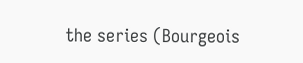the series (Bourgeois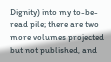Dignity) into my to-be-read pile; there are two more volumes projected but not published, and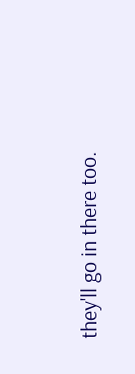they'll go in there too.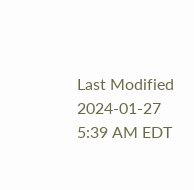Last Modified 2024-01-27 5:39 AM EDT